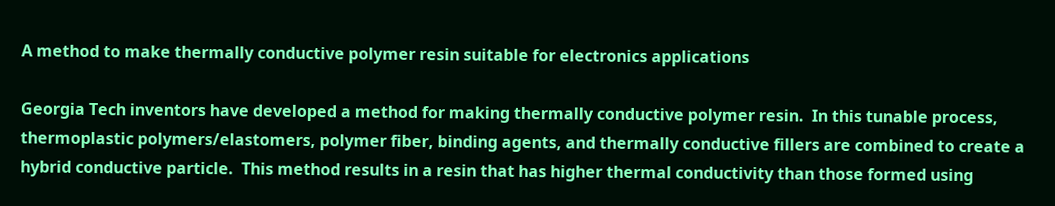A method to make thermally conductive polymer resin suitable for electronics applications

Georgia Tech inventors have developed a method for making thermally conductive polymer resin.  In this tunable process, thermoplastic polymers/elastomers, polymer fiber, binding agents, and thermally conductive fillers are combined to create a hybrid conductive particle.  This method results in a resin that has higher thermal conductivity than those formed using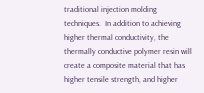traditional injection molding techniques.  In addition to achieving higher thermal conductivity, the thermally conductive polymer resin will create a composite material that has higher tensile strength, and higher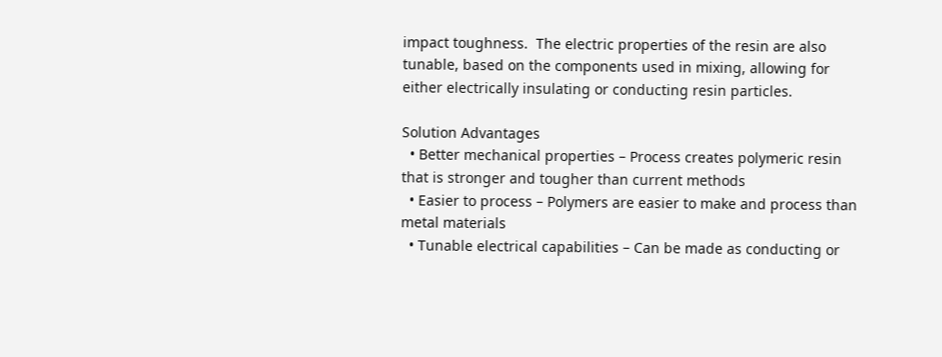impact toughness.  The electric properties of the resin are also tunable, based on the components used in mixing, allowing for either electrically insulating or conducting resin particles.

Solution Advantages
  • Better mechanical properties – Process creates polymeric resin that is stronger and tougher than current methods
  • Easier to process – Polymers are easier to make and process than metal materials
  • Tunable electrical capabilities – Can be made as conducting or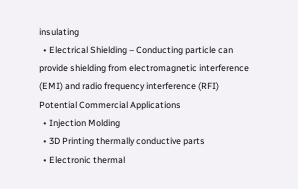insulating
  • Electrical Shielding – Conducting particle can provide shielding from electromagnetic interference (EMI) and radio frequency interference (RFI)
Potential Commercial Applications
  • Injection Molding
  • 3D Printing thermally conductive parts
  • Electronic thermal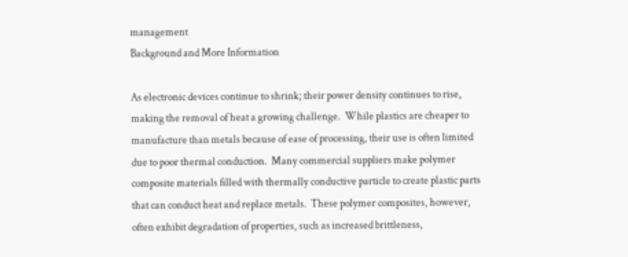management
Background and More Information

As electronic devices continue to shrink; their power density continues to rise, making the removal of heat a growing challenge.  While plastics are cheaper to manufacture than metals because of ease of processing, their use is often limited due to poor thermal conduction.  Many commercial suppliers make polymer composite materials filled with thermally conductive particle to create plastic parts that can conduct heat and replace metals.  These polymer composites, however, often exhibit degradation of properties, such as increased brittleness,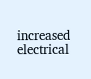increased electrical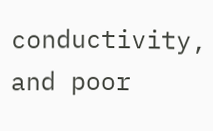conductivity, and poor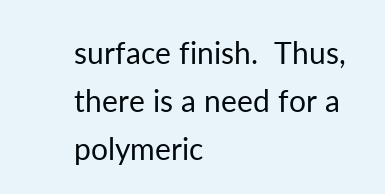surface finish.  Thus, there is a need for a polymeric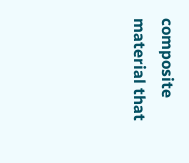composite material that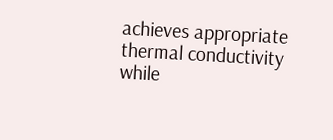achieves appropriate thermal conductivity while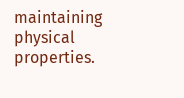maintaining physical properties.